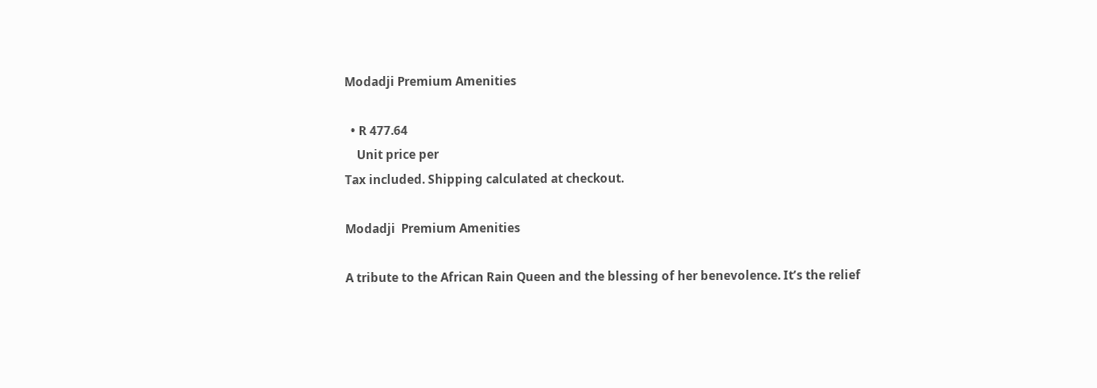Modadji Premium Amenities

  • R 477.64
    Unit price per
Tax included. Shipping calculated at checkout.

Modadji  Premium Amenities

A tribute to the African Rain Queen and the blessing of her benevolence. It’s the relief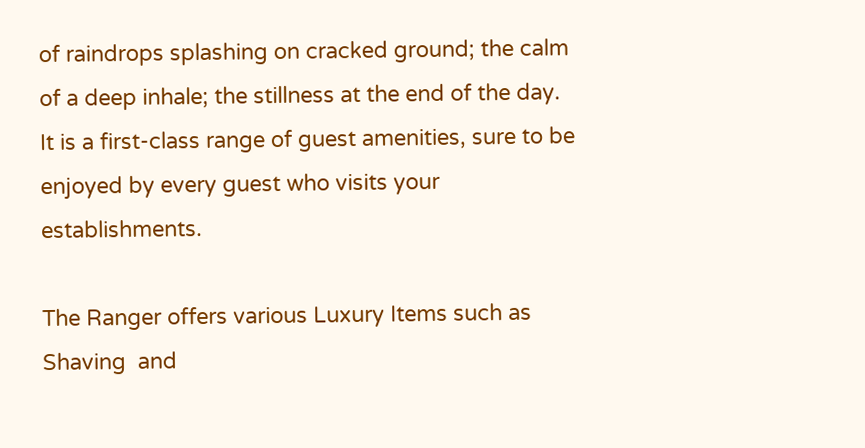of raindrops splashing on cracked ground; the calm of a deep inhale; the stillness at the end of the day.
It is a first-class range of guest amenities, sure to be enjoyed by every guest who visits your establishments.

The Ranger offers various Luxury Items such as Shaving  and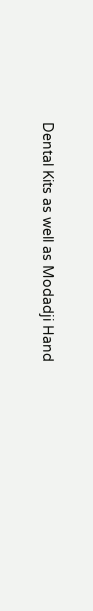Dental Kits as well as Modadji Hand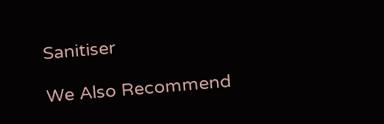Sanitiser

We Also Recommend